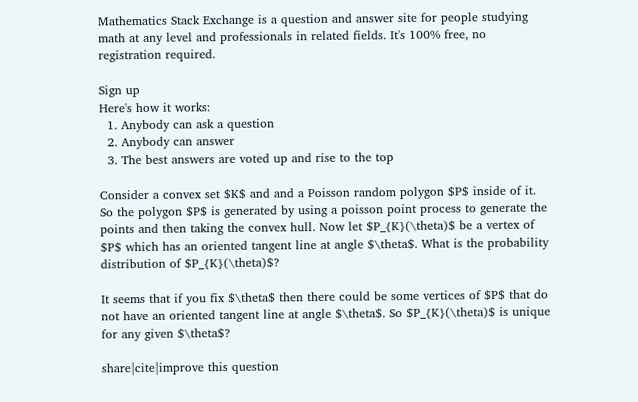Mathematics Stack Exchange is a question and answer site for people studying math at any level and professionals in related fields. It's 100% free, no registration required.

Sign up
Here's how it works:
  1. Anybody can ask a question
  2. Anybody can answer
  3. The best answers are voted up and rise to the top

Consider a convex set $K$ and and a Poisson random polygon $P$ inside of it. So the polygon $P$ is generated by using a poisson point process to generate the points and then taking the convex hull. Now let $P_{K}(\theta)$ be a vertex of $P$ which has an oriented tangent line at angle $\theta$. What is the probability distribution of $P_{K}(\theta)$?

It seems that if you fix $\theta$ then there could be some vertices of $P$ that do not have an oriented tangent line at angle $\theta$. So $P_{K}(\theta)$ is unique for any given $\theta$?

share|cite|improve this question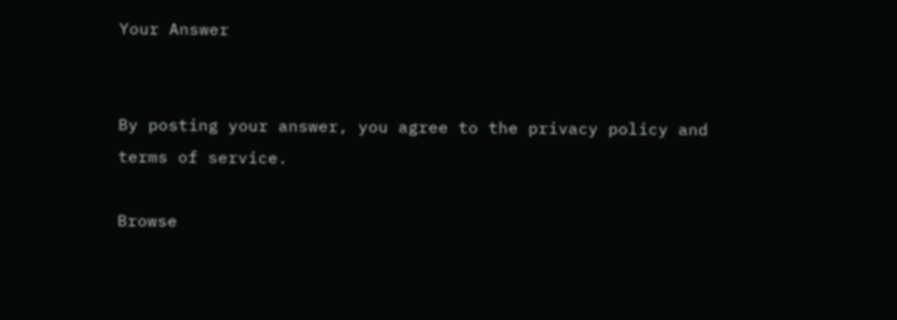Your Answer


By posting your answer, you agree to the privacy policy and terms of service.

Browse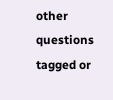other questions tagged or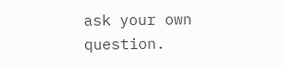ask your own question.